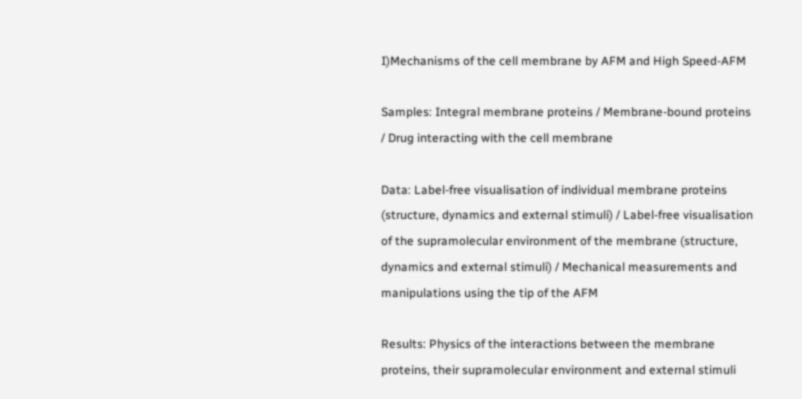I)Mechanisms of the cell membrane by AFM and High Speed-AFM

Samples: Integral membrane proteins / Membrane-bound proteins / Drug interacting with the cell membrane

Data: Label-free visualisation of individual membrane proteins (structure, dynamics and external stimuli) / Label-free visualisation of the supramolecular environment of the membrane (structure, dynamics and external stimuli) / Mechanical measurements and manipulations using the tip of the AFM

Results: Physics of the interactions between the membrane proteins, their supramolecular environment and external stimuli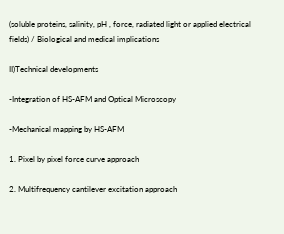(soluble proteins, salinity, pH , force, radiated light or applied electrical fields) / Biological and medical implications

II)Technical developments

-Integration of HS-AFM and Optical Microscopy

-Mechanical mapping by HS-AFM

1. Pixel by pixel force curve approach

2. Multifrequency cantilever excitation approach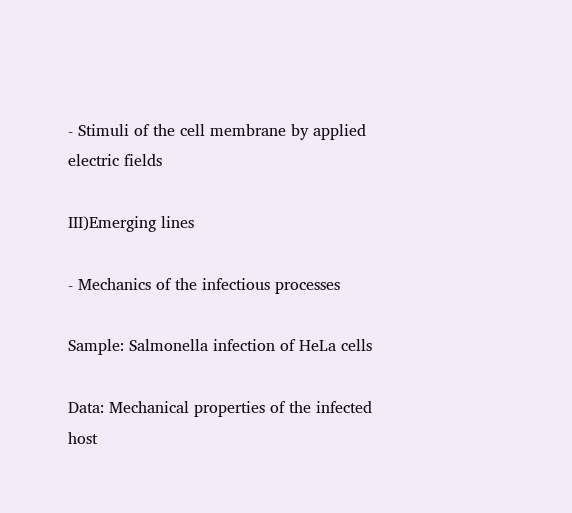- Stimuli of the cell membrane by applied electric fields

III)Emerging lines

- Mechanics of the infectious processes

Sample: Salmonella infection of HeLa cells

Data: Mechanical properties of the infected host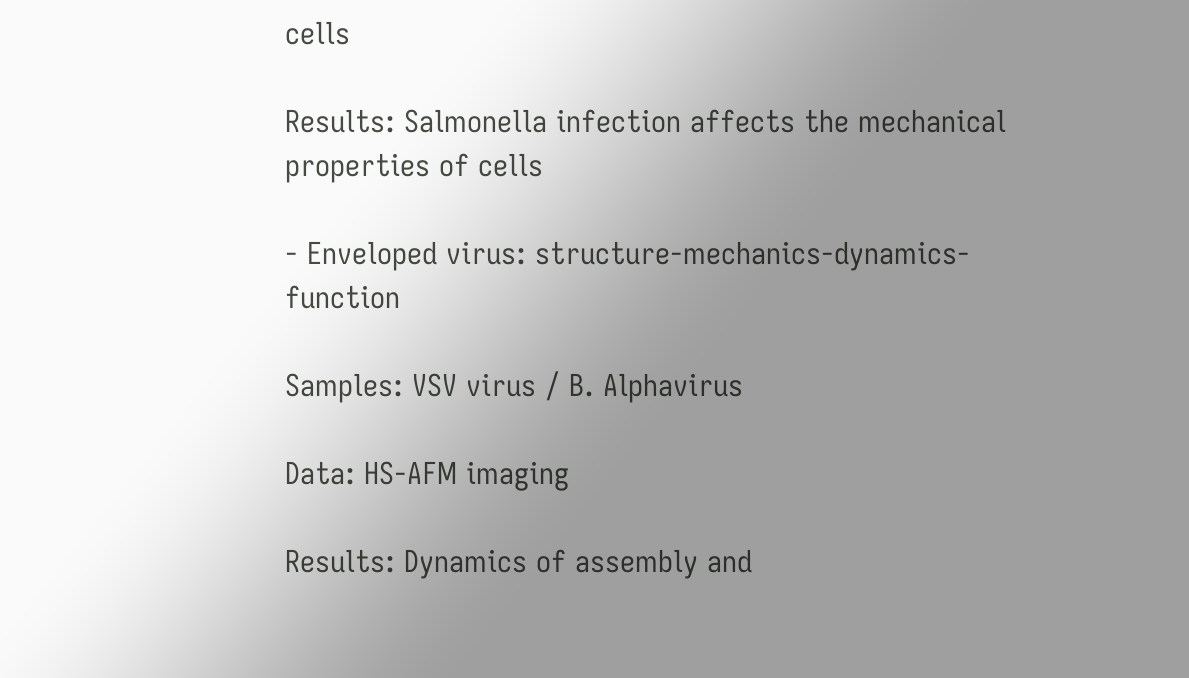cells

Results: Salmonella infection affects the mechanical properties of cells

- Enveloped virus: structure-mechanics-dynamics-function

Samples: VSV virus / B. Alphavirus

Data: HS-AFM imaging

Results: Dynamics of assembly and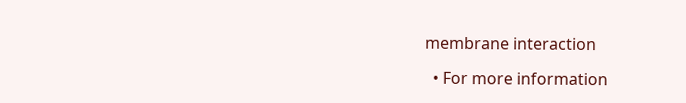membrane interaction

  • For more information